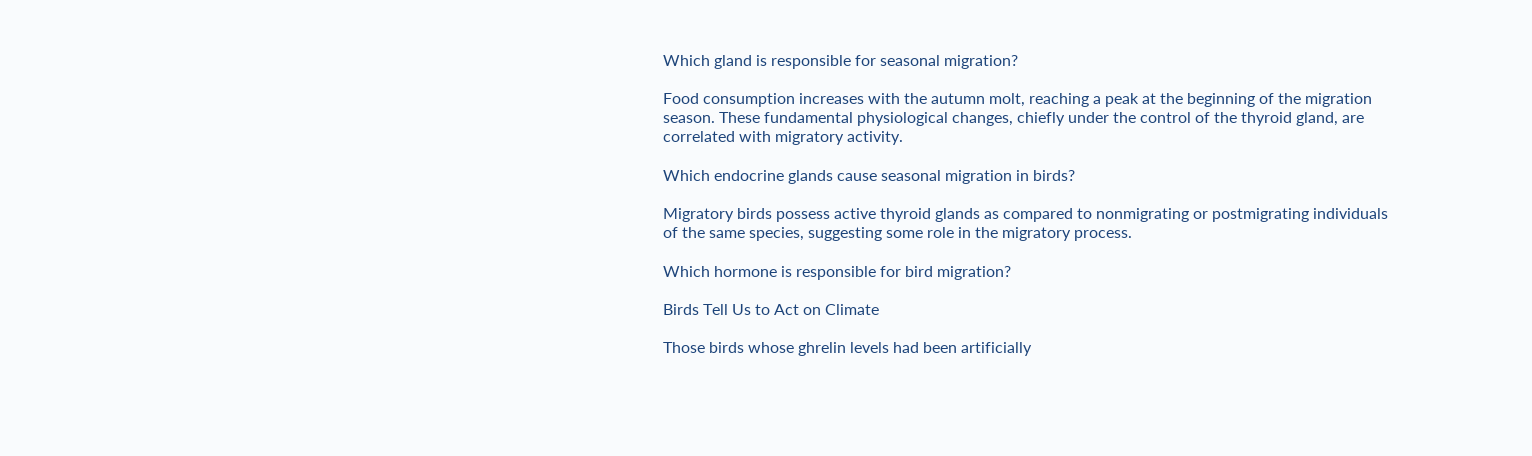Which gland is responsible for seasonal migration?

Food consumption increases with the autumn molt, reaching a peak at the beginning of the migration season. These fundamental physiological changes, chiefly under the control of the thyroid gland, are correlated with migratory activity.

Which endocrine glands cause seasonal migration in birds?

Migratory birds possess active thyroid glands as compared to nonmigrating or postmigrating individuals of the same species, suggesting some role in the migratory process.

Which hormone is responsible for bird migration?

Birds Tell Us to Act on Climate

Those birds whose ghrelin levels had been artificially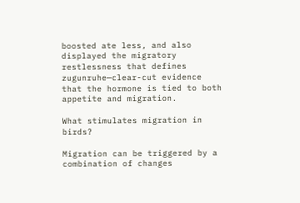boosted ate less, and also displayed the migratory restlessness that defines zugunruhe—clear-cut evidence that the hormone is tied to both appetite and migration.

What stimulates migration in birds?

Migration can be triggered by a combination of changes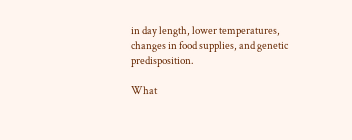in day length, lower temperatures, changes in food supplies, and genetic predisposition.

What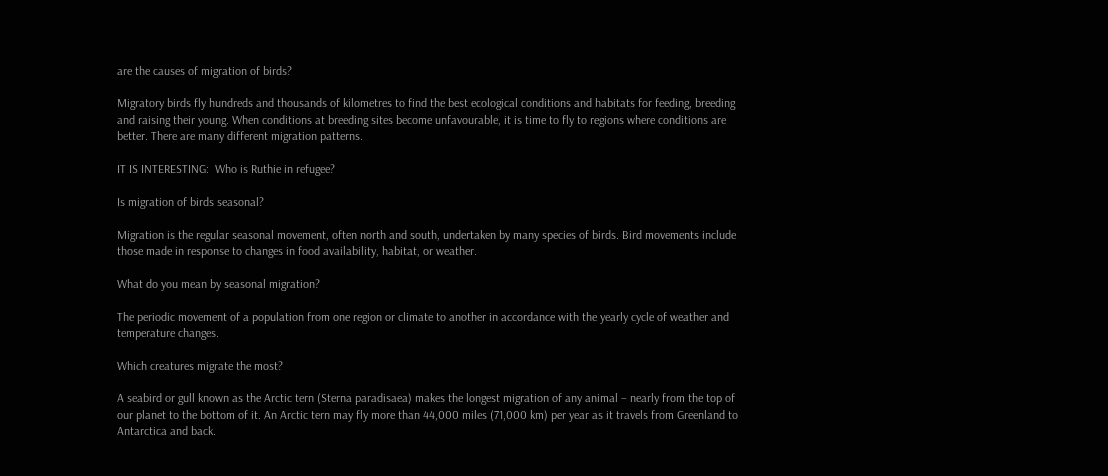are the causes of migration of birds?

Migratory birds fly hundreds and thousands of kilometres to find the best ecological conditions and habitats for feeding, breeding and raising their young. When conditions at breeding sites become unfavourable, it is time to fly to regions where conditions are better. There are many different migration patterns.

IT IS INTERESTING:  Who is Ruthie in refugee?

Is migration of birds seasonal?

Migration is the regular seasonal movement, often north and south, undertaken by many species of birds. Bird movements include those made in response to changes in food availability, habitat, or weather.

What do you mean by seasonal migration?

The periodic movement of a population from one region or climate to another in accordance with the yearly cycle of weather and temperature changes.

Which creatures migrate the most?

A seabird or gull known as the Arctic tern (Sterna paradisaea) makes the longest migration of any animal – nearly from the top of our planet to the bottom of it. An Arctic tern may fly more than 44,000 miles (71,000 km) per year as it travels from Greenland to Antarctica and back.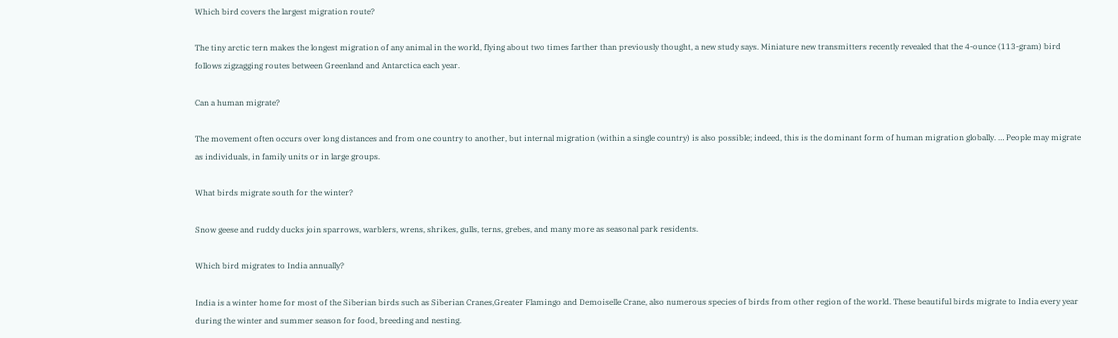Which bird covers the largest migration route?

The tiny arctic tern makes the longest migration of any animal in the world, flying about two times farther than previously thought, a new study says. Miniature new transmitters recently revealed that the 4-ounce (113-gram) bird follows zigzagging routes between Greenland and Antarctica each year.

Can a human migrate?

The movement often occurs over long distances and from one country to another, but internal migration (within a single country) is also possible; indeed, this is the dominant form of human migration globally. … People may migrate as individuals, in family units or in large groups.

What birds migrate south for the winter?

Snow geese and ruddy ducks join sparrows, warblers, wrens, shrikes, gulls, terns, grebes, and many more as seasonal park residents.

Which bird migrates to India annually?

India is a winter home for most of the Siberian birds such as Siberian Cranes,Greater Flamingo and Demoiselle Crane, also numerous species of birds from other region of the world. These beautiful birds migrate to India every year during the winter and summer season for food, breeding and nesting.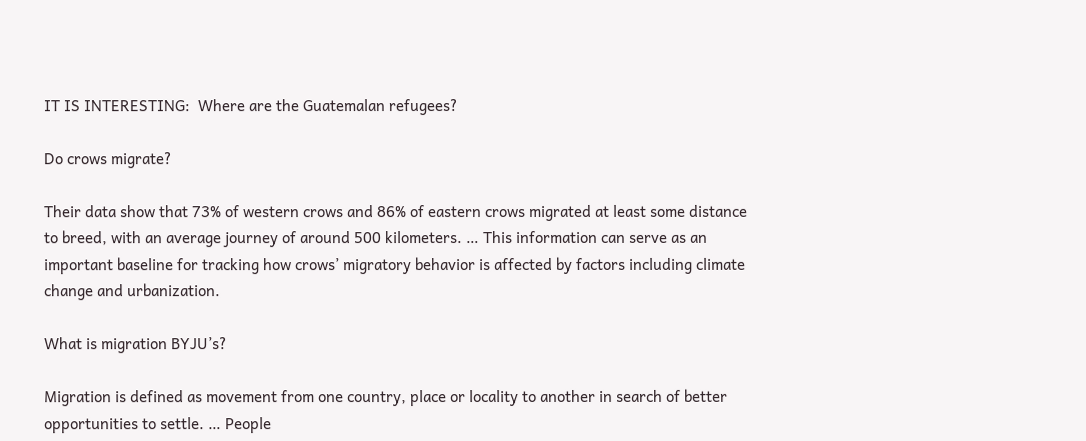IT IS INTERESTING:  Where are the Guatemalan refugees?

Do crows migrate?

Their data show that 73% of western crows and 86% of eastern crows migrated at least some distance to breed, with an average journey of around 500 kilometers. … This information can serve as an important baseline for tracking how crows’ migratory behavior is affected by factors including climate change and urbanization.

What is migration BYJU’s?

Migration is defined as movement from one country, place or locality to another in search of better opportunities to settle. … People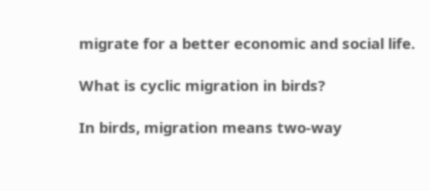migrate for a better economic and social life.

What is cyclic migration in birds?

In birds, migration means two-way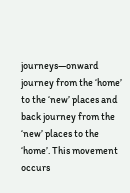journeys—onward journey from the ‘home’ to the ‘new’ places and back journey from the ‘new’ places to the ‘home’. This movement occurs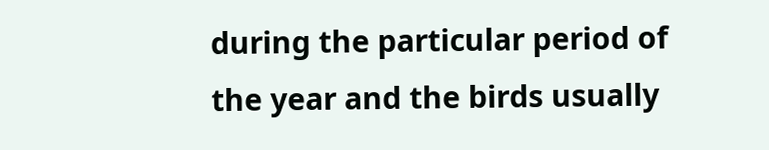during the particular period of the year and the birds usually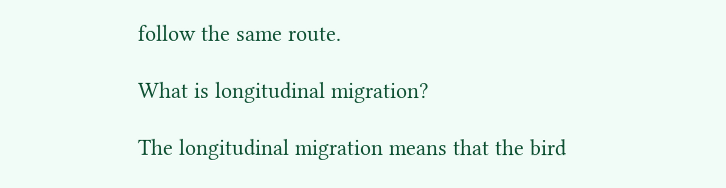follow the same route.

What is longitudinal migration?

The longitudinal migration means that the bird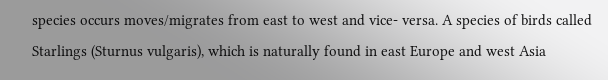species occurs moves/migrates from east to west and vice- versa. A species of birds called Starlings (Sturnus vulgaris), which is naturally found in east Europe and west Asia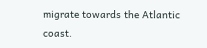migrate towards the Atlantic coast.